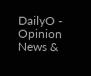DailyO - Opinion News &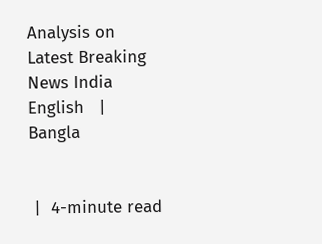Analysis on Latest Breaking News India
English   |   Bangla


 |  4-minute read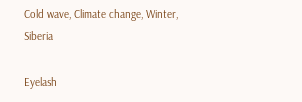Cold wave, Climate change, Winter, Siberia

Eyelash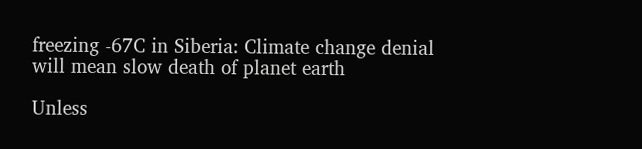freezing -67C in Siberia: Climate change denial will mean slow death of planet earth

Unless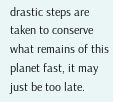drastic steps are taken to conserve what remains of this planet fast, it may just be too late.